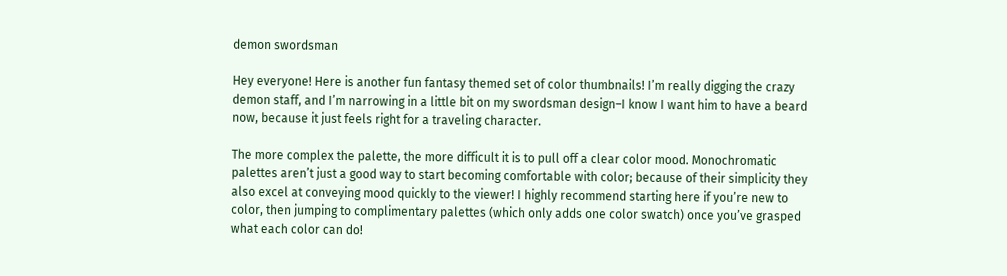demon swordsman

Hey everyone! Here is another fun fantasy themed set of color thumbnails! I’m really digging the crazy demon staff, and I’m narrowing in a little bit on my swordsman design–I know I want him to have a beard now, because it just feels right for a traveling character.

The more complex the palette, the more difficult it is to pull off a clear color mood. Monochromatic palettes aren’t just a good way to start becoming comfortable with color; because of their simplicity they also excel at conveying mood quickly to the viewer! I highly recommend starting here if you’re new to color, then jumping to complimentary palettes (which only adds one color swatch) once you’ve grasped what each color can do!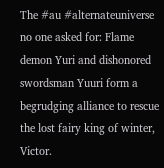The #au #alternateuniverse no one asked for: Flame demon Yuri and dishonored swordsman Yuuri form a begrudging alliance to rescue the lost fairy king of winter, Victor.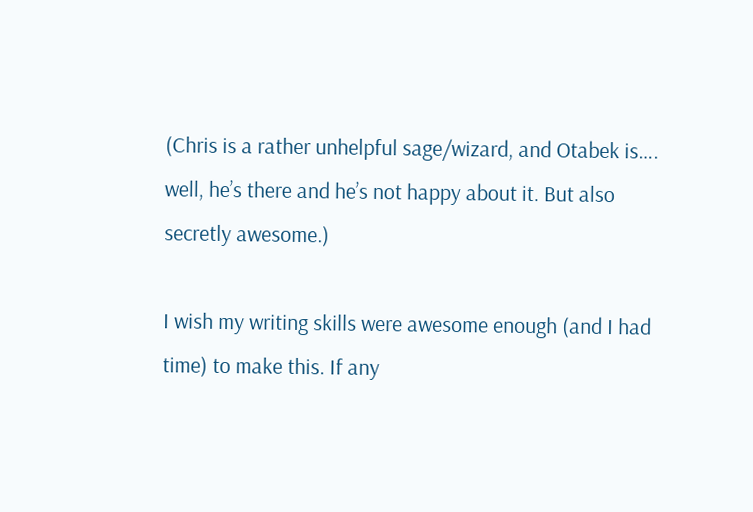(Chris is a rather unhelpful sage/wizard, and Otabek is…. well, he’s there and he’s not happy about it. But also secretly awesome.)

I wish my writing skills were awesome enough (and I had time) to make this. If any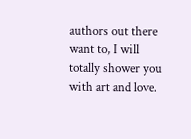authors out there want to, I will totally shower you with art and love.